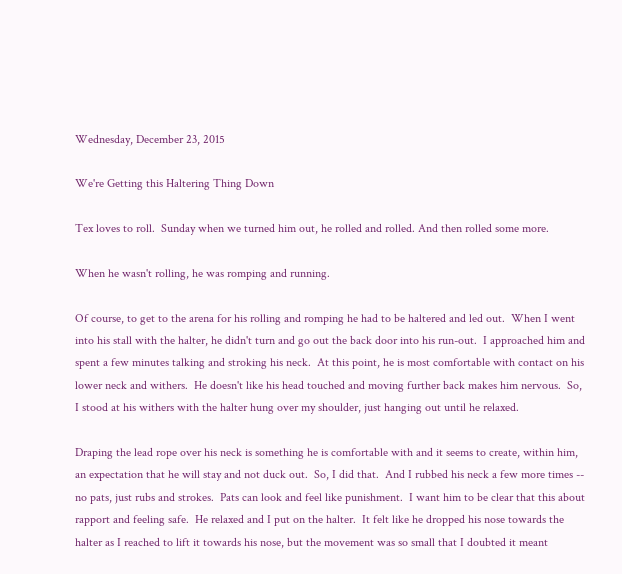Wednesday, December 23, 2015

We're Getting this Haltering Thing Down

Tex loves to roll.  Sunday when we turned him out, he rolled and rolled. And then rolled some more.

When he wasn't rolling, he was romping and running.

Of course, to get to the arena for his rolling and romping he had to be haltered and led out.  When I went into his stall with the halter, he didn't turn and go out the back door into his run-out.  I approached him and spent a few minutes talking and stroking his neck.  At this point, he is most comfortable with contact on his lower neck and withers.  He doesn't like his head touched and moving further back makes him nervous.  So, I stood at his withers with the halter hung over my shoulder, just hanging out until he relaxed.

Draping the lead rope over his neck is something he is comfortable with and it seems to create, within him, an expectation that he will stay and not duck out.  So, I did that.  And I rubbed his neck a few more times -- no pats, just rubs and strokes.  Pats can look and feel like punishment.  I want him to be clear that this about rapport and feeling safe.  He relaxed and I put on the halter.  It felt like he dropped his nose towards the halter as I reached to lift it towards his nose, but the movement was so small that I doubted it meant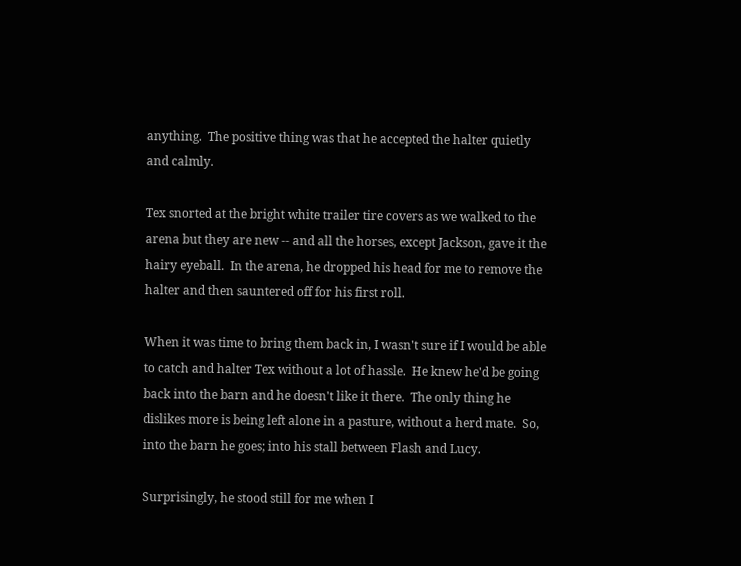anything.  The positive thing was that he accepted the halter quietly and calmly.

Tex snorted at the bright white trailer tire covers as we walked to the arena but they are new -- and all the horses, except Jackson, gave it the hairy eyeball.  In the arena, he dropped his head for me to remove the halter and then sauntered off for his first roll.

When it was time to bring them back in, I wasn't sure if I would be able to catch and halter Tex without a lot of hassle.  He knew he'd be going back into the barn and he doesn't like it there.  The only thing he dislikes more is being left alone in a pasture, without a herd mate.  So, into the barn he goes; into his stall between Flash and Lucy.

Surprisingly, he stood still for me when I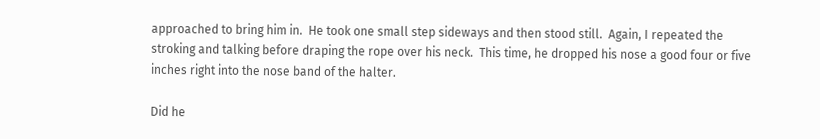approached to bring him in.  He took one small step sideways and then stood still.  Again, I repeated the stroking and talking before draping the rope over his neck.  This time, he dropped his nose a good four or five inches right into the nose band of the halter.

Did he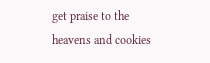get praise to the heavens and cookies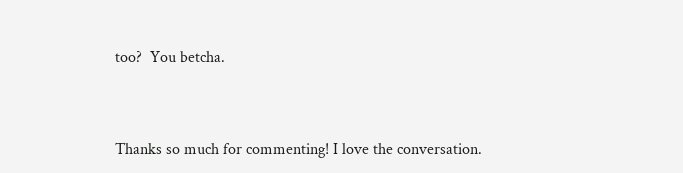too?  You betcha.


Thanks so much for commenting! I love the conversation.